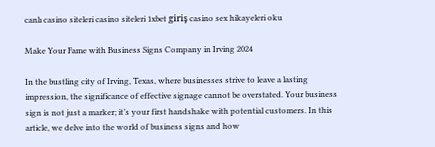canlı casino siteleri casino siteleri 1xbet giriş casino sex hikayeleri oku

Make Your Fame with Business Signs Company in Irving 2024

In the bustling city of Irving, Texas, where businesses strive to leave a lasting impression, the significance of effective signage cannot be overstated. Your business sign is not just a marker; it’s your first handshake with potential customers. In this article, we delve into the world of business signs and how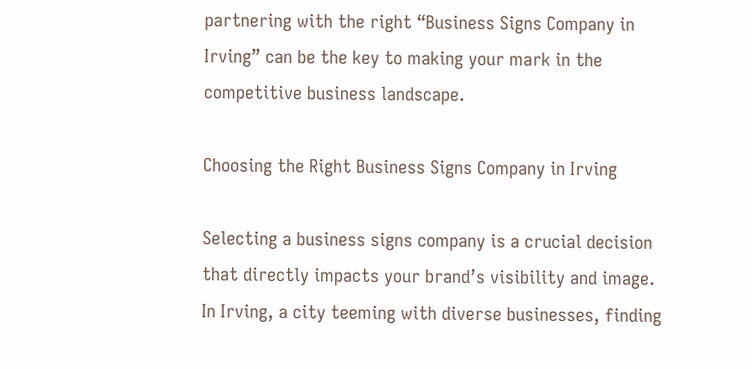partnering with the right “Business Signs Company in Irving” can be the key to making your mark in the competitive business landscape.

Choosing the Right Business Signs Company in Irving

Selecting a business signs company is a crucial decision that directly impacts your brand’s visibility and image. In Irving, a city teeming with diverse businesses, finding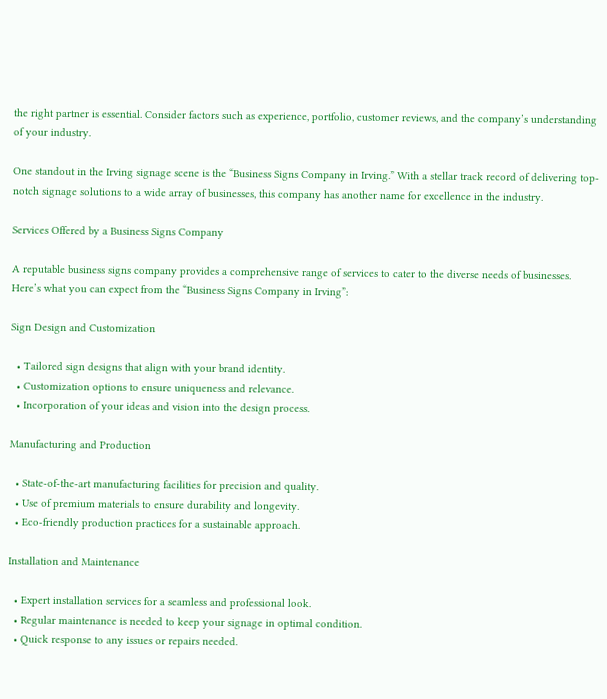the right partner is essential. Consider factors such as experience, portfolio, customer reviews, and the company’s understanding of your industry.

One standout in the Irving signage scene is the “Business Signs Company in Irving.” With a stellar track record of delivering top-notch signage solutions to a wide array of businesses, this company has another name for excellence in the industry.

Services Offered by a Business Signs Company

A reputable business signs company provides a comprehensive range of services to cater to the diverse needs of businesses. Here’s what you can expect from the “Business Signs Company in Irving”:

Sign Design and Customization

  • Tailored sign designs that align with your brand identity.
  • Customization options to ensure uniqueness and relevance.
  • Incorporation of your ideas and vision into the design process.

Manufacturing and Production

  • State-of-the-art manufacturing facilities for precision and quality.
  • Use of premium materials to ensure durability and longevity.
  • Eco-friendly production practices for a sustainable approach.

Installation and Maintenance

  • Expert installation services for a seamless and professional look.
  • Regular maintenance is needed to keep your signage in optimal condition.
  • Quick response to any issues or repairs needed.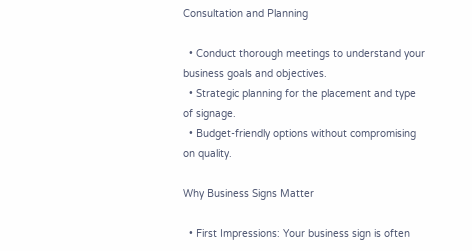Consultation and Planning

  • Conduct thorough meetings to understand your business goals and objectives.
  • Strategic planning for the placement and type of signage.
  • Budget-friendly options without compromising on quality.

Why Business Signs Matter

  • First Impressions: Your business sign is often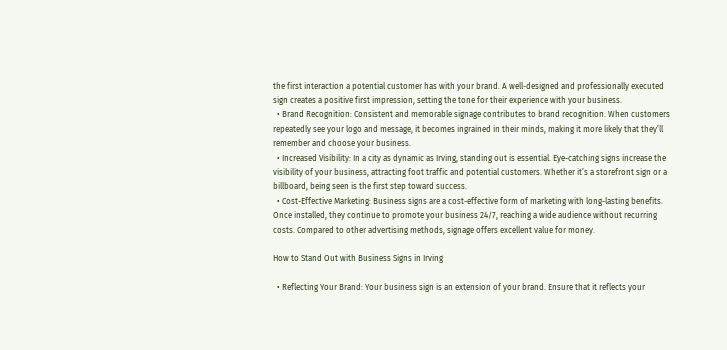the first interaction a potential customer has with your brand. A well-designed and professionally executed sign creates a positive first impression, setting the tone for their experience with your business.
  • Brand Recognition: Consistent and memorable signage contributes to brand recognition. When customers repeatedly see your logo and message, it becomes ingrained in their minds, making it more likely that they’ll remember and choose your business.
  • Increased Visibility: In a city as dynamic as Irving, standing out is essential. Eye-catching signs increase the visibility of your business, attracting foot traffic and potential customers. Whether it’s a storefront sign or a billboard, being seen is the first step toward success.
  • Cost-Effective Marketing: Business signs are a cost-effective form of marketing with long-lasting benefits. Once installed, they continue to promote your business 24/7, reaching a wide audience without recurring costs. Compared to other advertising methods, signage offers excellent value for money.

How to Stand Out with Business Signs in Irving

  • Reflecting Your Brand: Your business sign is an extension of your brand. Ensure that it reflects your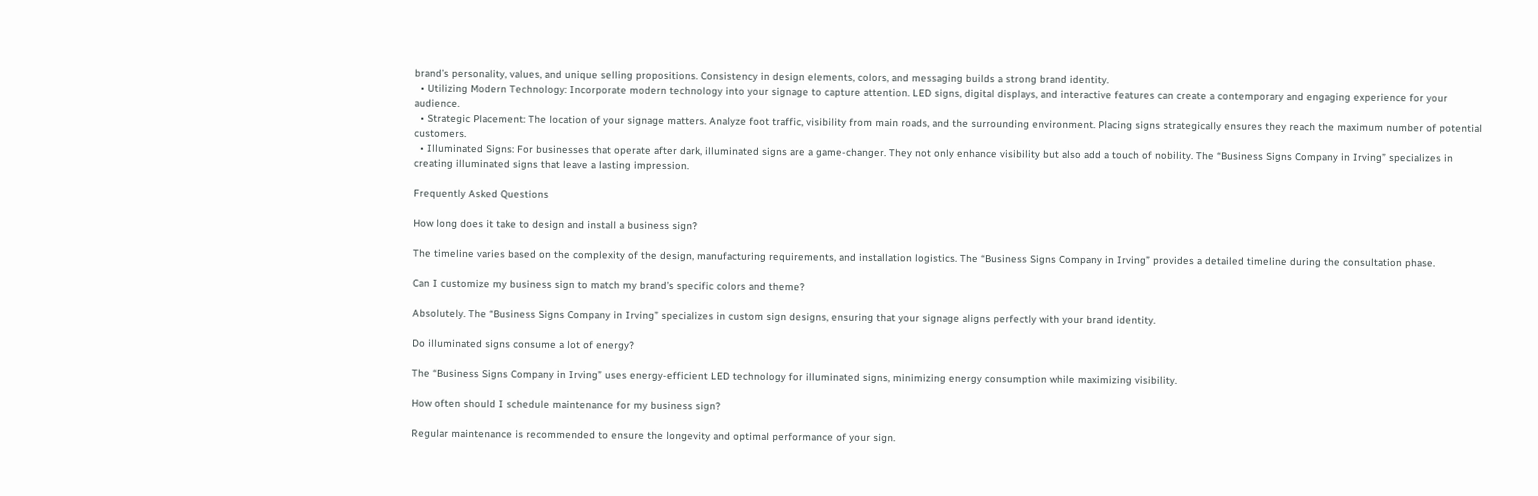brand’s personality, values, and unique selling propositions. Consistency in design elements, colors, and messaging builds a strong brand identity.
  • Utilizing Modern Technology: Incorporate modern technology into your signage to capture attention. LED signs, digital displays, and interactive features can create a contemporary and engaging experience for your audience.
  • Strategic Placement: The location of your signage matters. Analyze foot traffic, visibility from main roads, and the surrounding environment. Placing signs strategically ensures they reach the maximum number of potential customers.
  • Illuminated Signs: For businesses that operate after dark, illuminated signs are a game-changer. They not only enhance visibility but also add a touch of nobility. The “Business Signs Company in Irving” specializes in creating illuminated signs that leave a lasting impression.

Frequently Asked Questions

How long does it take to design and install a business sign?

The timeline varies based on the complexity of the design, manufacturing requirements, and installation logistics. The “Business Signs Company in Irving” provides a detailed timeline during the consultation phase.

Can I customize my business sign to match my brand’s specific colors and theme?

Absolutely. The “Business Signs Company in Irving” specializes in custom sign designs, ensuring that your signage aligns perfectly with your brand identity.

Do illuminated signs consume a lot of energy?

The “Business Signs Company in Irving” uses energy-efficient LED technology for illuminated signs, minimizing energy consumption while maximizing visibility.

How often should I schedule maintenance for my business sign?

Regular maintenance is recommended to ensure the longevity and optimal performance of your sign.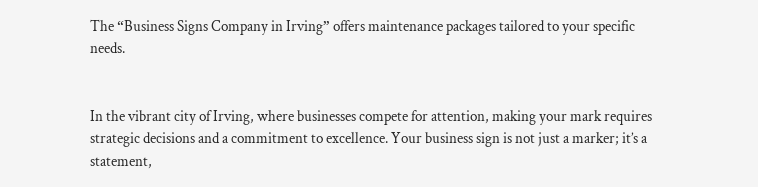The “Business Signs Company in Irving” offers maintenance packages tailored to your specific needs.


In the vibrant city of Irving, where businesses compete for attention, making your mark requires strategic decisions and a commitment to excellence. Your business sign is not just a marker; it’s a statement,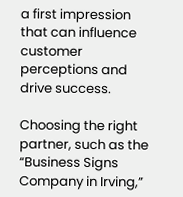a first impression that can influence customer perceptions and drive success.

Choosing the right partner, such as the “Business Signs Company in Irving,”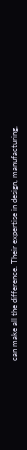can make all the difference. Their expertise in design, manufacturing,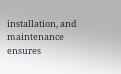installation, and maintenance ensures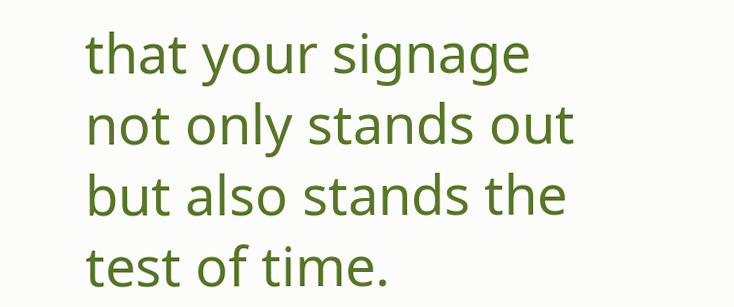that your signage not only stands out but also stands the test of time.